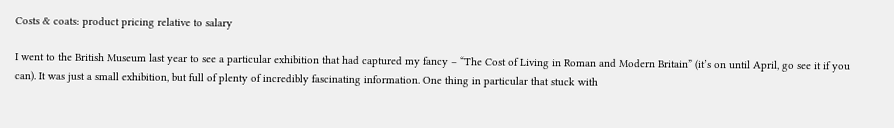Costs & coats: product pricing relative to salary

I went to the British Museum last year to see a particular exhibition that had captured my fancy – “The Cost of Living in Roman and Modern Britain” (it’s on until April, go see it if you can). It was just a small exhibition, but full of plenty of incredibly fascinating information. One thing in particular that stuck with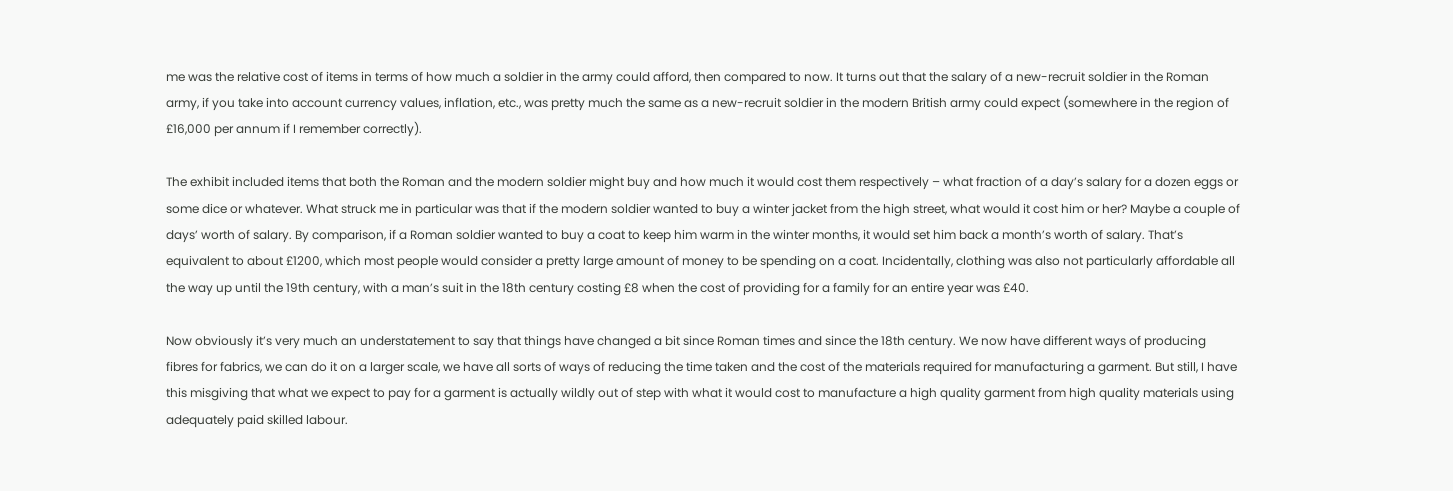me was the relative cost of items in terms of how much a soldier in the army could afford, then compared to now. It turns out that the salary of a new-recruit soldier in the Roman army, if you take into account currency values, inflation, etc., was pretty much the same as a new-recruit soldier in the modern British army could expect (somewhere in the region of £16,000 per annum if I remember correctly).

The exhibit included items that both the Roman and the modern soldier might buy and how much it would cost them respectively – what fraction of a day’s salary for a dozen eggs or some dice or whatever. What struck me in particular was that if the modern soldier wanted to buy a winter jacket from the high street, what would it cost him or her? Maybe a couple of days’ worth of salary. By comparison, if a Roman soldier wanted to buy a coat to keep him warm in the winter months, it would set him back a month’s worth of salary. That’s equivalent to about £1200, which most people would consider a pretty large amount of money to be spending on a coat. Incidentally, clothing was also not particularly affordable all the way up until the 19th century, with a man’s suit in the 18th century costing £8 when the cost of providing for a family for an entire year was £40.

Now obviously it’s very much an understatement to say that things have changed a bit since Roman times and since the 18th century. We now have different ways of producing fibres for fabrics, we can do it on a larger scale, we have all sorts of ways of reducing the time taken and the cost of the materials required for manufacturing a garment. But still, I have this misgiving that what we expect to pay for a garment is actually wildly out of step with what it would cost to manufacture a high quality garment from high quality materials using adequately paid skilled labour.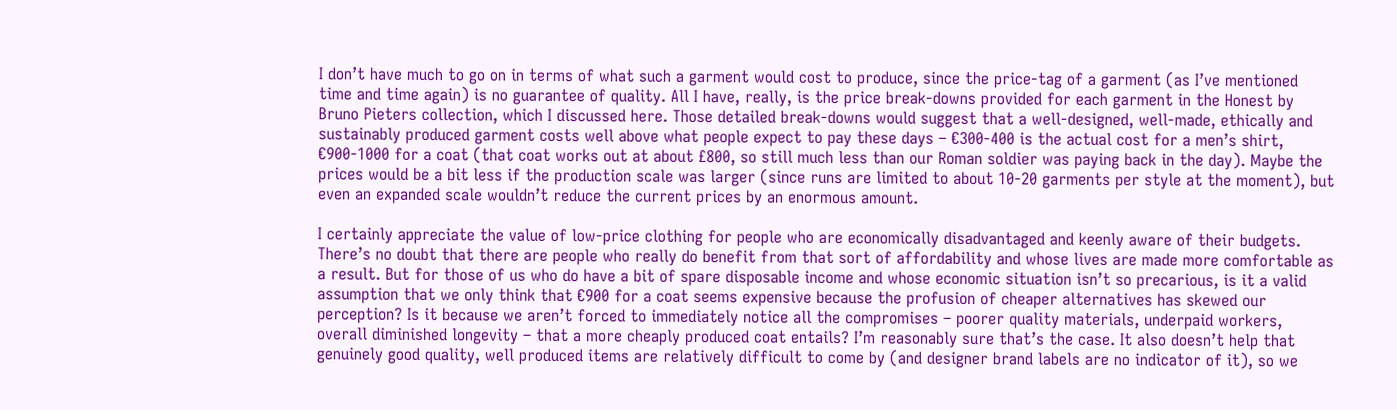I don’t have much to go on in terms of what such a garment would cost to produce, since the price-tag of a garment (as I’ve mentioned time and time again) is no guarantee of quality. All I have, really, is the price break-downs provided for each garment in the Honest by Bruno Pieters collection, which I discussed here. Those detailed break-downs would suggest that a well-designed, well-made, ethically and sustainably produced garment costs well above what people expect to pay these days – €300-400 is the actual cost for a men’s shirt, €900-1000 for a coat (that coat works out at about £800, so still much less than our Roman soldier was paying back in the day). Maybe the prices would be a bit less if the production scale was larger (since runs are limited to about 10-20 garments per style at the moment), but even an expanded scale wouldn’t reduce the current prices by an enormous amount.

I certainly appreciate the value of low-price clothing for people who are economically disadvantaged and keenly aware of their budgets. There’s no doubt that there are people who really do benefit from that sort of affordability and whose lives are made more comfortable as a result. But for those of us who do have a bit of spare disposable income and whose economic situation isn’t so precarious, is it a valid assumption that we only think that €900 for a coat seems expensive because the profusion of cheaper alternatives has skewed our perception? Is it because we aren’t forced to immediately notice all the compromises – poorer quality materials, underpaid workers, overall diminished longevity – that a more cheaply produced coat entails? I’m reasonably sure that’s the case. It also doesn’t help that genuinely good quality, well produced items are relatively difficult to come by (and designer brand labels are no indicator of it), so we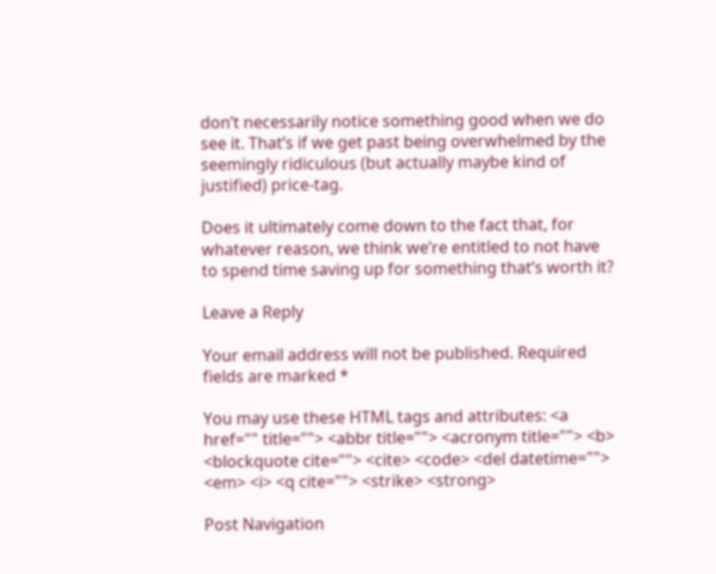don’t necessarily notice something good when we do see it. That’s if we get past being overwhelmed by the seemingly ridiculous (but actually maybe kind of justified) price-tag.

Does it ultimately come down to the fact that, for whatever reason, we think we’re entitled to not have to spend time saving up for something that’s worth it?

Leave a Reply

Your email address will not be published. Required fields are marked *

You may use these HTML tags and attributes: <a href="" title=""> <abbr title=""> <acronym title=""> <b> <blockquote cite=""> <cite> <code> <del datetime=""> <em> <i> <q cite=""> <strike> <strong>

Post Navigation